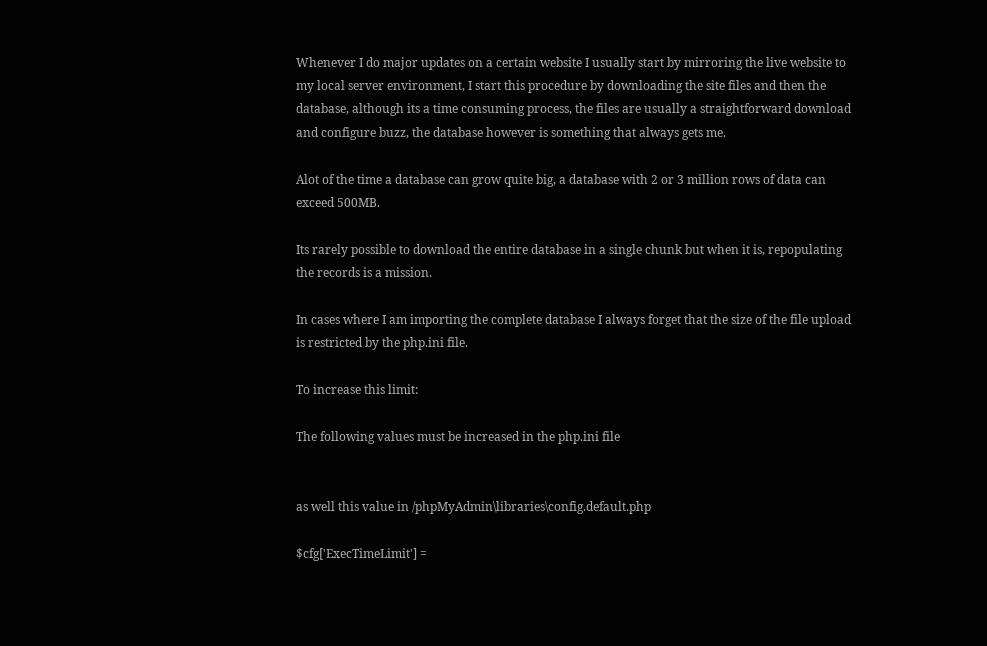Whenever I do major updates on a certain website I usually start by mirroring the live website to my local server environment, I start this procedure by downloading the site files and then the database, although its a time consuming process, the files are usually a straightforward download and configure buzz, the database however is something that always gets me.

Alot of the time a database can grow quite big, a database with 2 or 3 million rows of data can exceed 500MB.

Its rarely possible to download the entire database in a single chunk but when it is, repopulating the records is a mission.

In cases where I am importing the complete database I always forget that the size of the file upload is restricted by the php.ini file.

To increase this limit:

The following values must be increased in the php.ini file


as well this value in /phpMyAdmin\libraries\config.default.php

$cfg['ExecTimeLimit'] =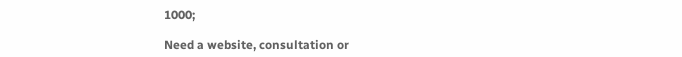1000;

Need a website, consultation or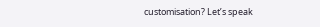customisation? Let’s speak